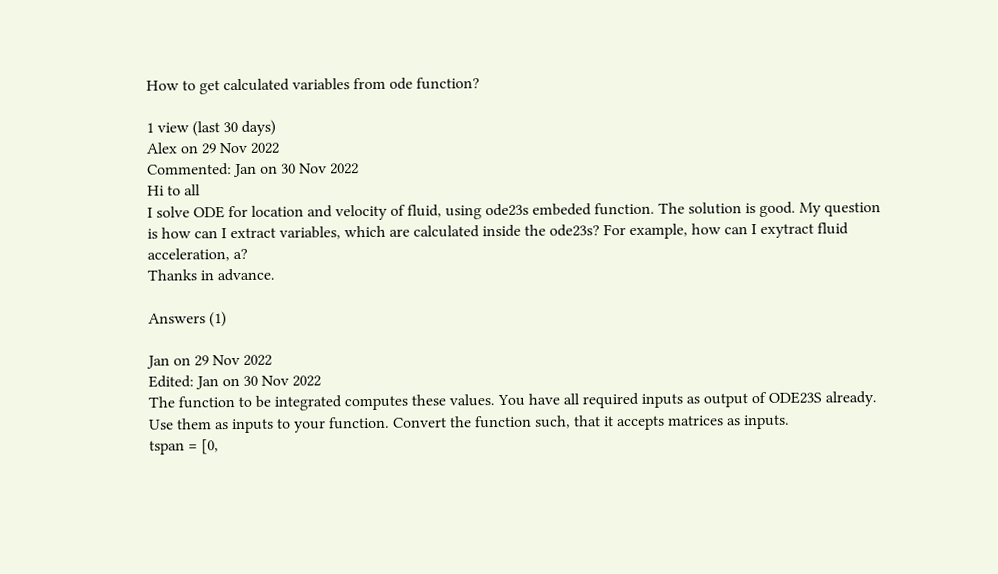How to get calculated variables from ode function?

1 view (last 30 days)
Alex on 29 Nov 2022
Commented: Jan on 30 Nov 2022
Hi to all
I solve ODE for location and velocity of fluid, using ode23s embeded function. The solution is good. My question is how can I extract variables, which are calculated inside the ode23s? For example, how can I exytract fluid acceleration, a?
Thanks in advance.

Answers (1)

Jan on 29 Nov 2022
Edited: Jan on 30 Nov 2022
The function to be integrated computes these values. You have all required inputs as output of ODE23S already. Use them as inputs to your function. Convert the function such, that it accepts matrices as inputs.
tspan = [0,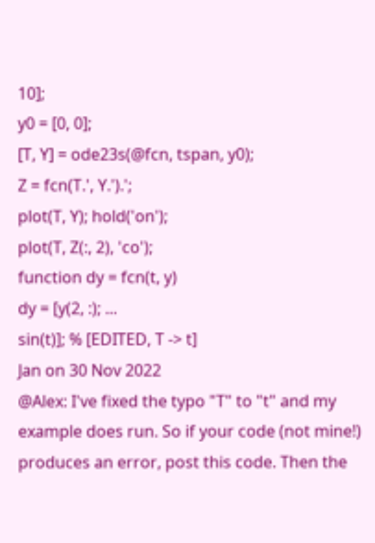10];
y0 = [0, 0];
[T, Y] = ode23s(@fcn, tspan, y0);
Z = fcn(T.', Y.').';
plot(T, Y); hold('on');
plot(T, Z(:, 2), 'co');
function dy = fcn(t, y)
dy = [y(2, :); ...
sin(t)]; % [EDITED, T -> t]
Jan on 30 Nov 2022
@Alex: I've fixed the typo "T" to "t" and my example does run. So if your code (not mine!) produces an error, post this code. Then the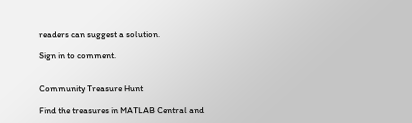readers can suggest a solution.

Sign in to comment.


Community Treasure Hunt

Find the treasures in MATLAB Central and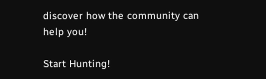discover how the community can help you!

Start Hunting!